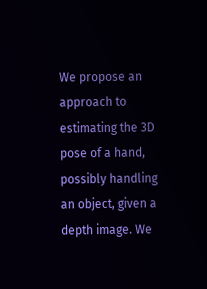We propose an approach to estimating the 3D pose of a hand, possibly handling an object, given a depth image. We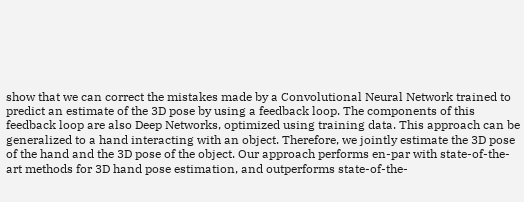show that we can correct the mistakes made by a Convolutional Neural Network trained to predict an estimate of the 3D pose by using a feedback loop. The components of this feedback loop are also Deep Networks, optimized using training data. This approach can be generalized to a hand interacting with an object. Therefore, we jointly estimate the 3D pose of the hand and the 3D pose of the object. Our approach performs en-par with state-of-the-art methods for 3D hand pose estimation, and outperforms state-of-the-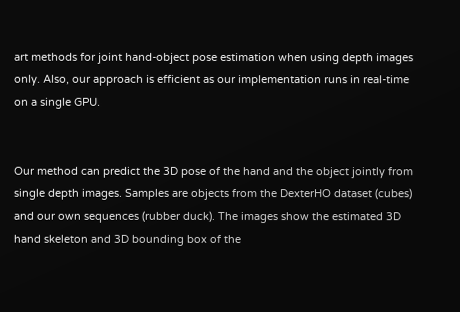art methods for joint hand-object pose estimation when using depth images only. Also, our approach is efficient as our implementation runs in real-time on a single GPU.


Our method can predict the 3D pose of the hand and the object jointly from single depth images. Samples are objects from the DexterHO dataset (cubes) and our own sequences (rubber duck). The images show the estimated 3D hand skeleton and 3D bounding box of the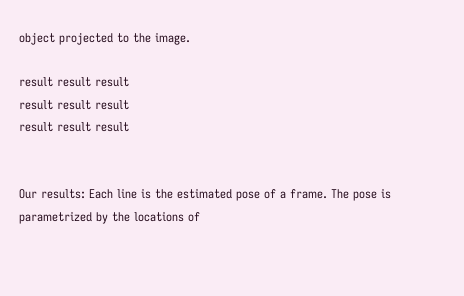object projected to the image.

result result result
result result result
result result result


Our results: Each line is the estimated pose of a frame. The pose is parametrized by the locations of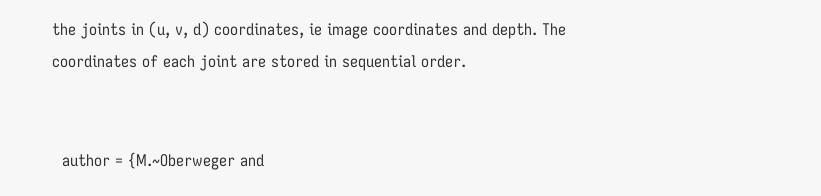the joints in (u, v, d) coordinates, ie image coordinates and depth. The coordinates of each joint are stored in sequential order.


  author = {M.~Oberweger and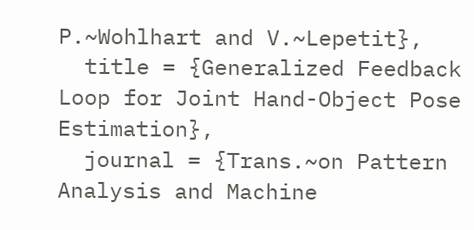P.~Wohlhart and V.~Lepetit},
  title = {Generalized Feedback Loop for Joint Hand-Object Pose Estimation},
  journal = {Trans.~on Pattern Analysis and Machine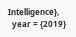Intelligence},
  year = {2019}